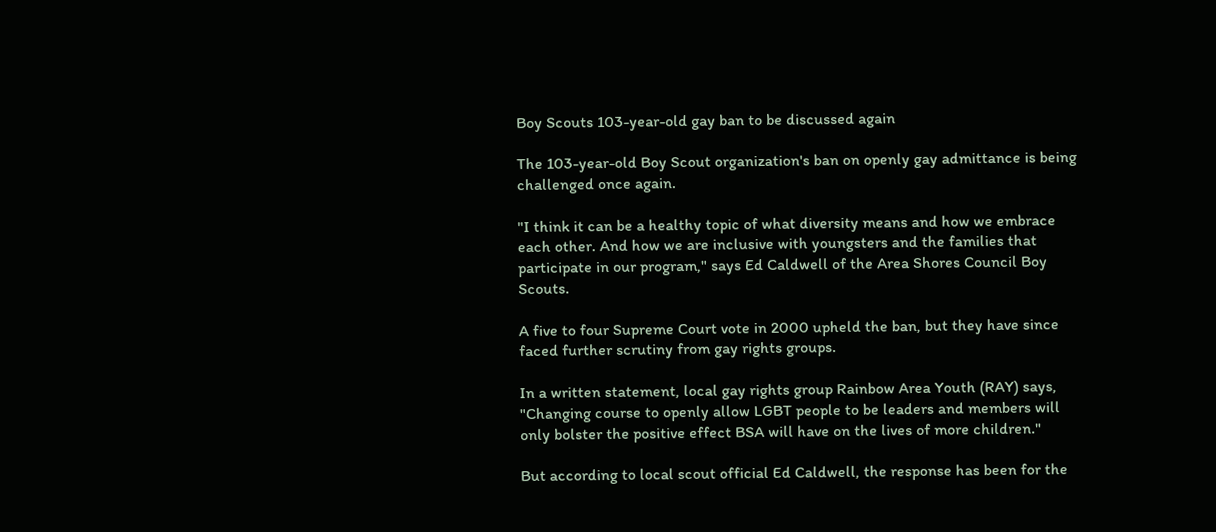Boy Scouts 103-year-old gay ban to be discussed again

The 103-year-old Boy Scout organization's ban on openly gay admittance is being challenged once again.

"I think it can be a healthy topic of what diversity means and how we embrace each other. And how we are inclusive with youngsters and the families that participate in our program," says Ed Caldwell of the Area Shores Council Boy Scouts.

A five to four Supreme Court vote in 2000 upheld the ban, but they have since faced further scrutiny from gay rights groups.

In a written statement, local gay rights group Rainbow Area Youth (RAY) says, "Changing course to openly allow LGBT people to be leaders and members will only bolster the positive effect BSA will have on the lives of more children."

But according to local scout official Ed Caldwell, the response has been for the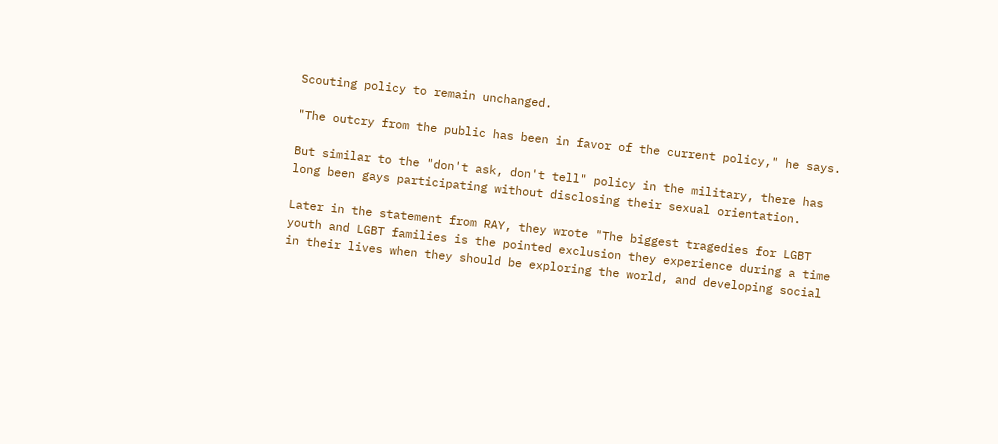Scouting policy to remain unchanged.

"The outcry from the public has been in favor of the current policy," he says.

But similar to the "don't ask, don't tell" policy in the military, there has long been gays participating without disclosing their sexual orientation.

Later in the statement from RAY, they wrote "The biggest tragedies for LGBT youth and LGBT families is the pointed exclusion they experience during a time in their lives when they should be exploring the world, and developing social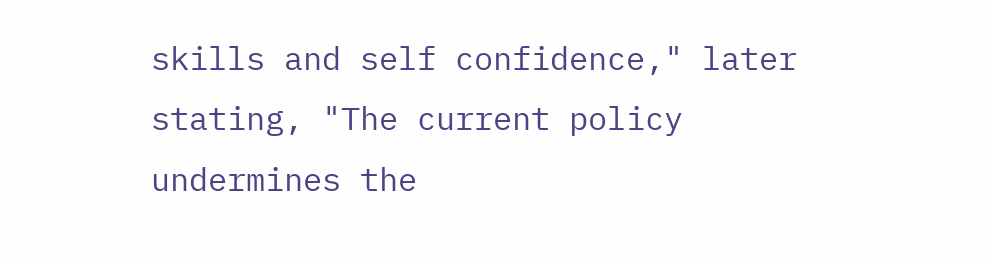skills and self confidence," later stating, "The current policy undermines the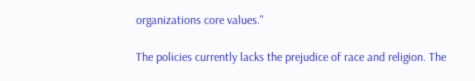organizations core values."

The policies currently lacks the prejudice of race and religion. The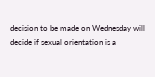decision to be made on Wednesday will decide if sexual orientation is a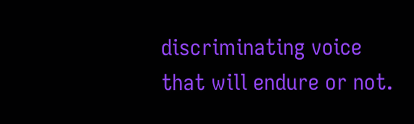discriminating voice that will endure or not.